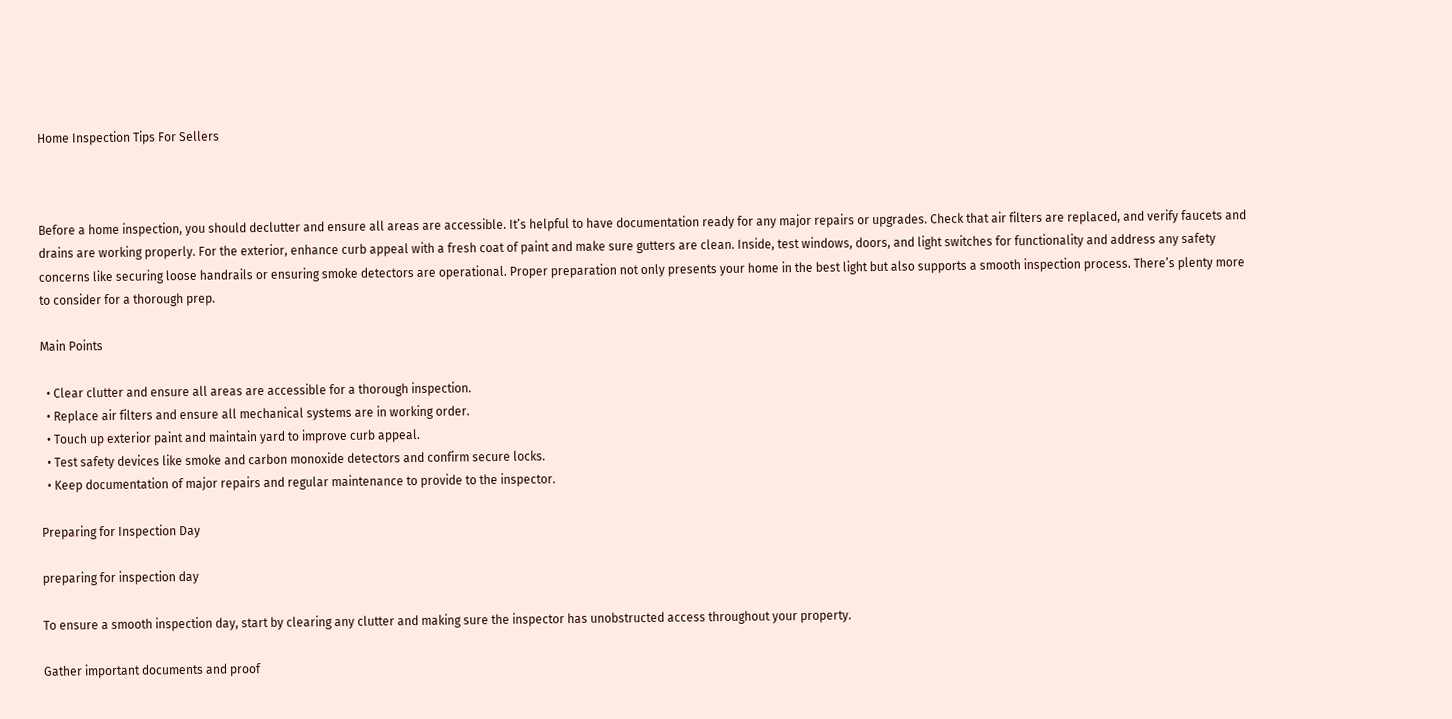Home Inspection Tips For Sellers



Before a home inspection, you should declutter and ensure all areas are accessible. It’s helpful to have documentation ready for any major repairs or upgrades. Check that air filters are replaced, and verify faucets and drains are working properly. For the exterior, enhance curb appeal with a fresh coat of paint and make sure gutters are clean. Inside, test windows, doors, and light switches for functionality and address any safety concerns like securing loose handrails or ensuring smoke detectors are operational. Proper preparation not only presents your home in the best light but also supports a smooth inspection process. There’s plenty more to consider for a thorough prep.

Main Points

  • Clear clutter and ensure all areas are accessible for a thorough inspection.
  • Replace air filters and ensure all mechanical systems are in working order.
  • Touch up exterior paint and maintain yard to improve curb appeal.
  • Test safety devices like smoke and carbon monoxide detectors and confirm secure locks.
  • Keep documentation of major repairs and regular maintenance to provide to the inspector.

Preparing for Inspection Day

preparing for inspection day

To ensure a smooth inspection day, start by clearing any clutter and making sure the inspector has unobstructed access throughout your property.

Gather important documents and proof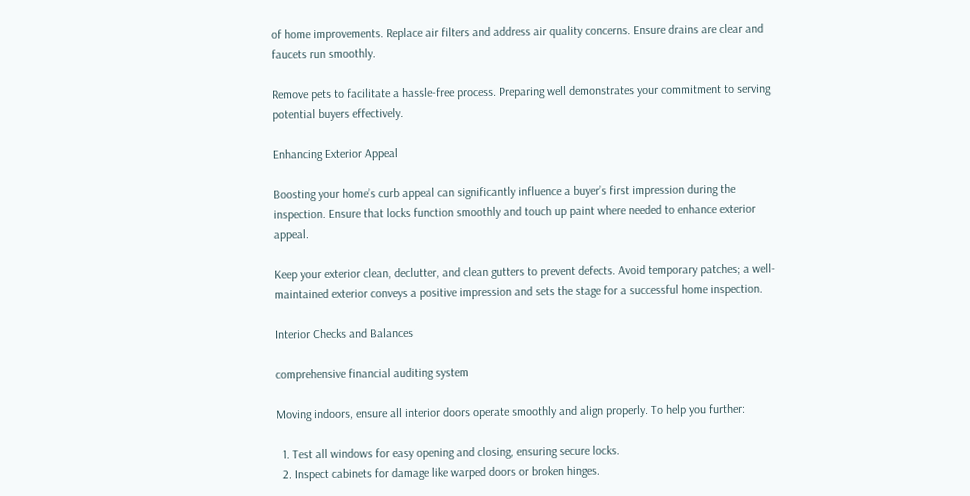of home improvements. Replace air filters and address air quality concerns. Ensure drains are clear and faucets run smoothly.

Remove pets to facilitate a hassle-free process. Preparing well demonstrates your commitment to serving potential buyers effectively.

Enhancing Exterior Appeal

Boosting your home’s curb appeal can significantly influence a buyer’s first impression during the inspection. Ensure that locks function smoothly and touch up paint where needed to enhance exterior appeal.

Keep your exterior clean, declutter, and clean gutters to prevent defects. Avoid temporary patches; a well-maintained exterior conveys a positive impression and sets the stage for a successful home inspection.

Interior Checks and Balances

comprehensive financial auditing system

Moving indoors, ensure all interior doors operate smoothly and align properly. To help you further:

  1. Test all windows for easy opening and closing, ensuring secure locks.
  2. Inspect cabinets for damage like warped doors or broken hinges.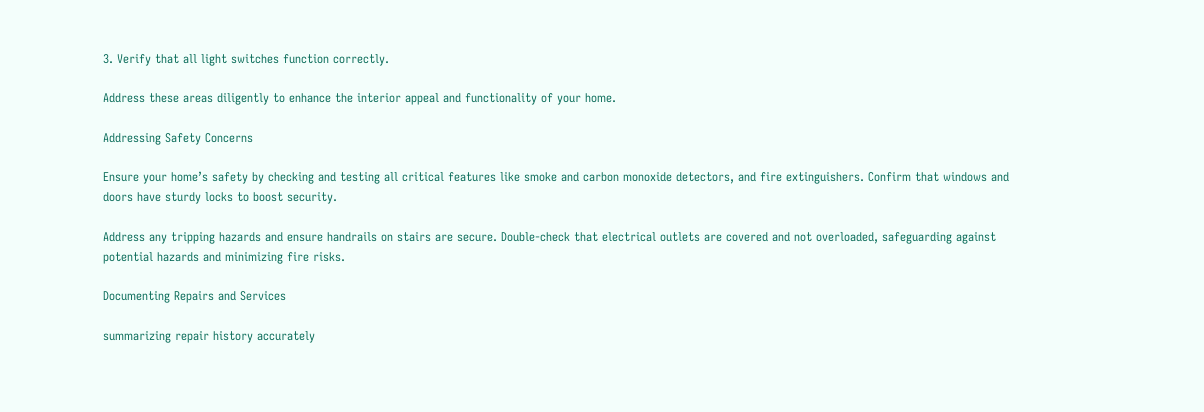3. Verify that all light switches function correctly.

Address these areas diligently to enhance the interior appeal and functionality of your home.

Addressing Safety Concerns

Ensure your home’s safety by checking and testing all critical features like smoke and carbon monoxide detectors, and fire extinguishers. Confirm that windows and doors have sturdy locks to boost security.

Address any tripping hazards and ensure handrails on stairs are secure. Double-check that electrical outlets are covered and not overloaded, safeguarding against potential hazards and minimizing fire risks.

Documenting Repairs and Services

summarizing repair history accurately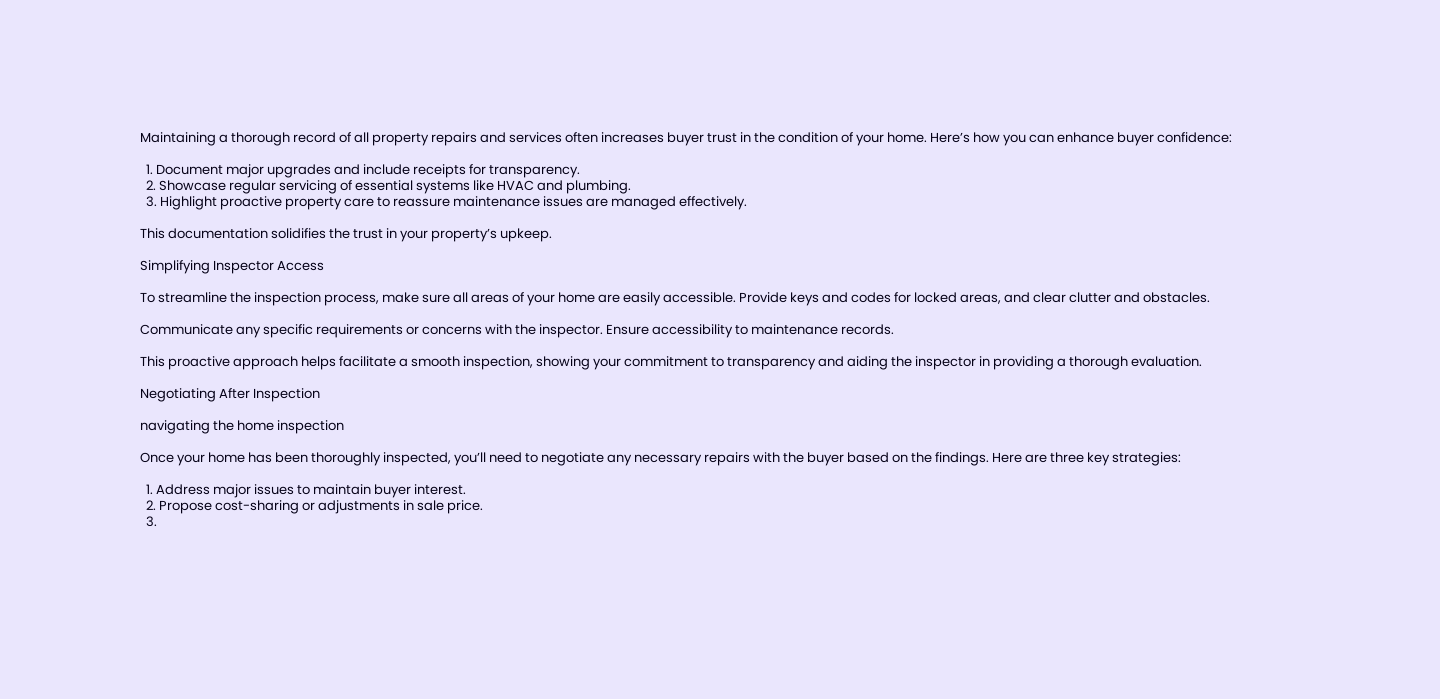Maintaining a thorough record of all property repairs and services often increases buyer trust in the condition of your home. Here’s how you can enhance buyer confidence:

  1. Document major upgrades and include receipts for transparency.
  2. Showcase regular servicing of essential systems like HVAC and plumbing.
  3. Highlight proactive property care to reassure maintenance issues are managed effectively.

This documentation solidifies the trust in your property’s upkeep.

Simplifying Inspector Access

To streamline the inspection process, make sure all areas of your home are easily accessible. Provide keys and codes for locked areas, and clear clutter and obstacles.

Communicate any specific requirements or concerns with the inspector. Ensure accessibility to maintenance records.

This proactive approach helps facilitate a smooth inspection, showing your commitment to transparency and aiding the inspector in providing a thorough evaluation.

Negotiating After Inspection

navigating the home inspection

Once your home has been thoroughly inspected, you’ll need to negotiate any necessary repairs with the buyer based on the findings. Here are three key strategies:

  1. Address major issues to maintain buyer interest.
  2. Propose cost-sharing or adjustments in sale price.
  3.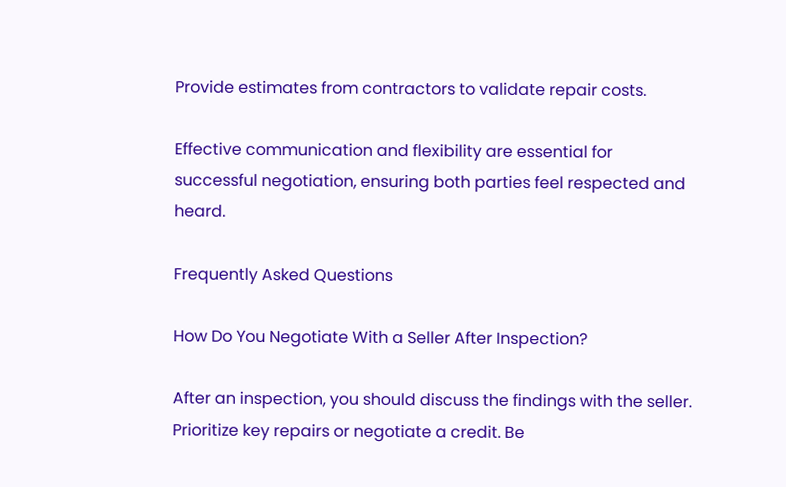Provide estimates from contractors to validate repair costs.

Effective communication and flexibility are essential for successful negotiation, ensuring both parties feel respected and heard.

Frequently Asked Questions

How Do You Negotiate With a Seller After Inspection?

After an inspection, you should discuss the findings with the seller. Prioritize key repairs or negotiate a credit. Be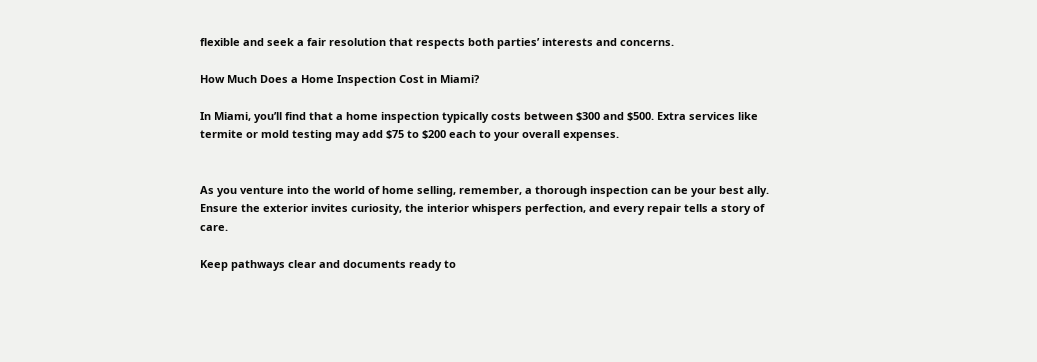flexible and seek a fair resolution that respects both parties’ interests and concerns.

How Much Does a Home Inspection Cost in Miami?

In Miami, you’ll find that a home inspection typically costs between $300 and $500. Extra services like termite or mold testing may add $75 to $200 each to your overall expenses.


As you venture into the world of home selling, remember, a thorough inspection can be your best ally. Ensure the exterior invites curiosity, the interior whispers perfection, and every repair tells a story of care.

Keep pathways clear and documents ready to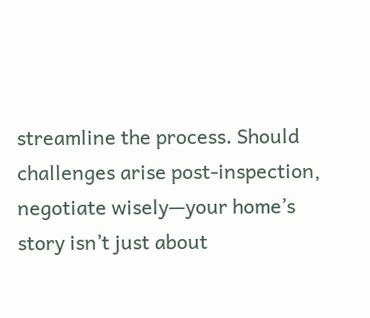streamline the process. Should challenges arise post-inspection, negotiate wisely—your home’s story isn’t just about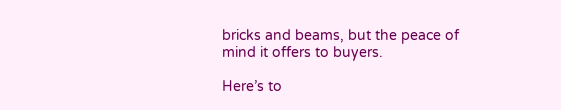bricks and beams, but the peace of mind it offers to buyers.

Here’s to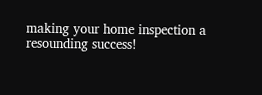making your home inspection a resounding success!